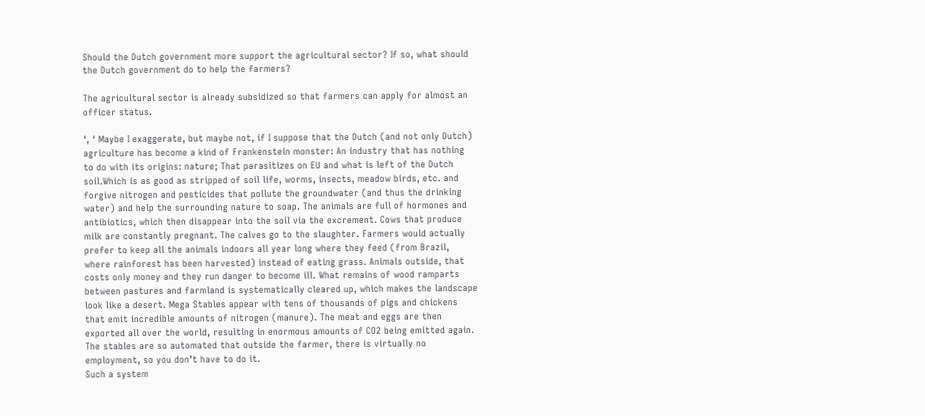Should the Dutch government more support the agricultural sector? If so, what should the Dutch government do to help the farmers?

The agricultural sector is already subsidized so that farmers can apply for almost an officer status.

‘, ‘ Maybe I exaggerate, but maybe not, if I suppose that the Dutch (and not only Dutch) agriculture has become a kind of Frankenstein monster: An industry that has nothing to do with its origins: nature; That parasitizes on EU and what is left of the Dutch soil.Which is as good as stripped of soil life, worms, insects, meadow birds, etc. and forgive nitrogen and pesticides that pollute the groundwater (and thus the drinking water) and help the surrounding nature to soap. The animals are full of hormones and antibiotics, which then disappear into the soil via the excrement. Cows that produce milk are constantly pregnant. The calves go to the slaughter. Farmers would actually prefer to keep all the animals indoors all year long where they feed (from Brazil, where rainforest has been harvested) instead of eating grass. Animals outside, that costs only money and they run danger to become ill. What remains of wood ramparts between pastures and farmland is systematically cleared up, which makes the landscape look like a desert. Mega Stables appear with tens of thousands of pigs and chickens that emit incredible amounts of nitrogen (manure). The meat and eggs are then exported all over the world, resulting in enormous amounts of CO2 being emitted again. The stables are so automated that outside the farmer, there is virtually no employment, so you don’t have to do it.
Such a system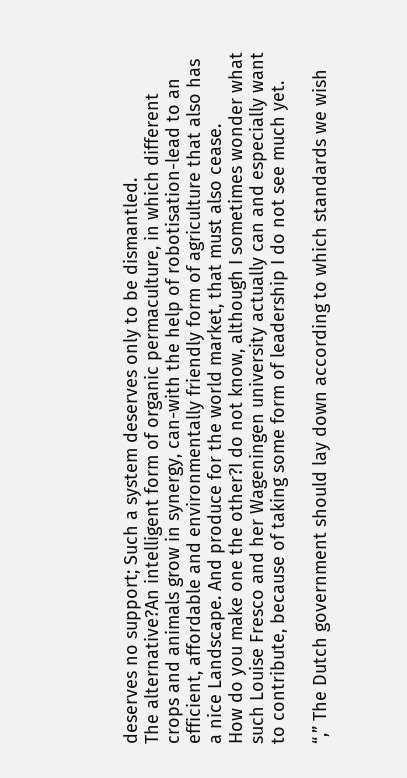deserves no support; Such a system deserves only to be dismantled.
The alternative?An intelligent form of organic permaculture, in which different crops and animals grow in synergy, can-with the help of robotisation-lead to an efficient, affordable and environmentally friendly form of agriculture that also has a nice Landscape. And produce for the world market, that must also cease.
How do you make one the other?I do not know, although I sometimes wonder what such Louise Fresco and her Wageningen university actually can and especially want to contribute, because of taking some form of leadership I do not see much yet.

“,” The Dutch government should lay down according to which standards we wish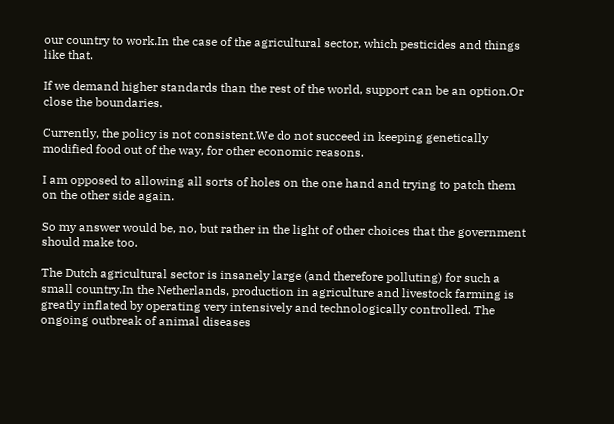our country to work.In the case of the agricultural sector, which pesticides and things like that.

If we demand higher standards than the rest of the world, support can be an option.Or close the boundaries.

Currently, the policy is not consistent.We do not succeed in keeping genetically modified food out of the way, for other economic reasons.

I am opposed to allowing all sorts of holes on the one hand and trying to patch them on the other side again.

So my answer would be, no, but rather in the light of other choices that the government should make too.

The Dutch agricultural sector is insanely large (and therefore polluting) for such a small country.In the Netherlands, production in agriculture and livestock farming is greatly inflated by operating very intensively and technologically controlled. The ongoing outbreak of animal diseases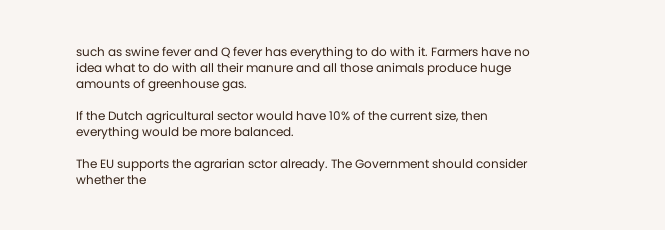such as swine fever and Q fever has everything to do with it. Farmers have no idea what to do with all their manure and all those animals produce huge amounts of greenhouse gas.

If the Dutch agricultural sector would have 10% of the current size, then everything would be more balanced.

The EU supports the agrarian sctor already. The Government should consider whether the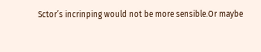Sctor’s incrinping would not be more sensible.Or maybe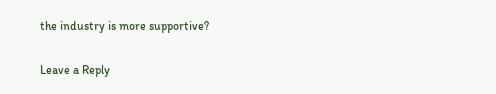the industry is more supportive?

Leave a Reply